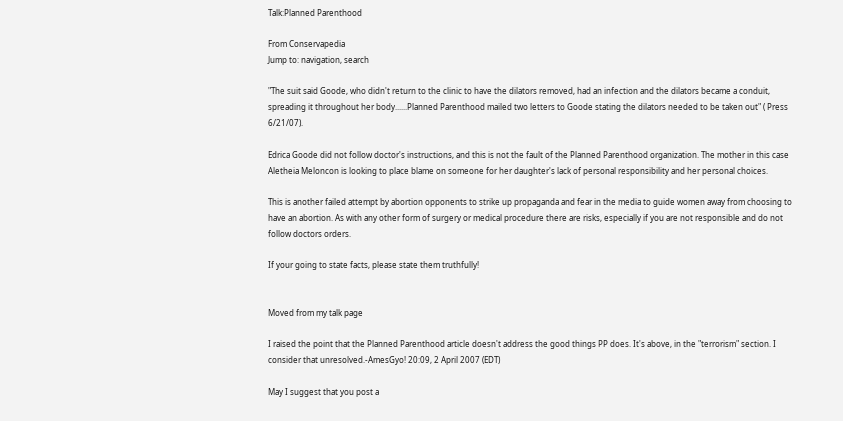Talk:Planned Parenthood

From Conservapedia
Jump to: navigation, search

"The suit said Goode, who didn't return to the clinic to have the dilators removed, had an infection and the dilators became a conduit, spreading it throughout her body......Planned Parenthood mailed two letters to Goode stating the dilators needed to be taken out" ( Press 6/21/07).

Edrica Goode did not follow doctor's instructions, and this is not the fault of the Planned Parenthood organization. The mother in this case Aletheia Meloncon is looking to place blame on someone for her daughter's lack of personal responsibility and her personal choices.

This is another failed attempt by abortion opponents to strike up propaganda and fear in the media to guide women away from choosing to have an abortion. As with any other form of surgery or medical procedure there are risks, especially if you are not responsible and do not follow doctors orders.

If your going to state facts, please state them truthfully!


Moved from my talk page

I raised the point that the Planned Parenthood article doesn't address the good things PP does. It's above, in the "terrorism" section. I consider that unresolved.-AmesGyo! 20:09, 2 April 2007 (EDT)

May I suggest that you post a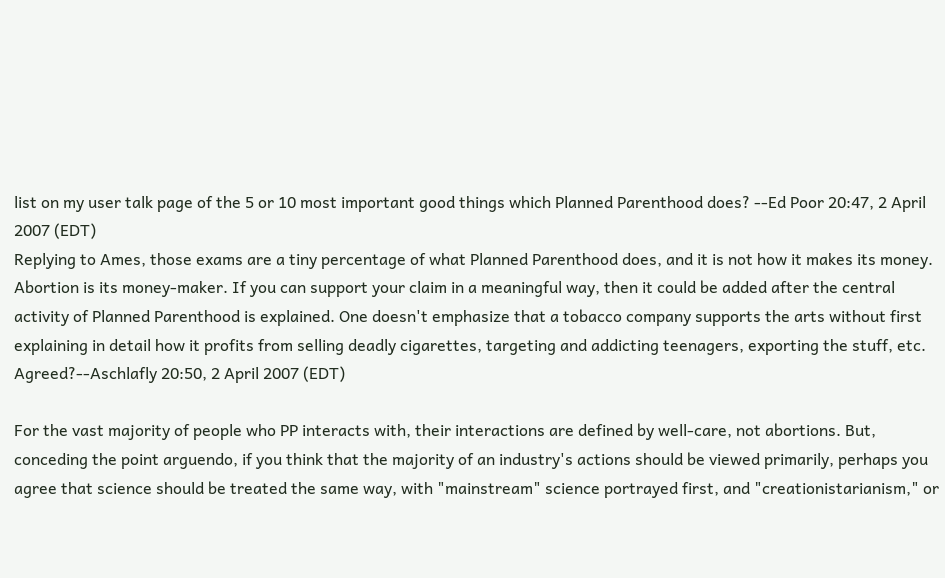list on my user talk page of the 5 or 10 most important good things which Planned Parenthood does? --Ed Poor 20:47, 2 April 2007 (EDT)
Replying to Ames, those exams are a tiny percentage of what Planned Parenthood does, and it is not how it makes its money. Abortion is its money-maker. If you can support your claim in a meaningful way, then it could be added after the central activity of Planned Parenthood is explained. One doesn't emphasize that a tobacco company supports the arts without first explaining in detail how it profits from selling deadly cigarettes, targeting and addicting teenagers, exporting the stuff, etc. Agreed?--Aschlafly 20:50, 2 April 2007 (EDT)

For the vast majority of people who PP interacts with, their interactions are defined by well-care, not abortions. But, conceding the point arguendo, if you think that the majority of an industry's actions should be viewed primarily, perhaps you agree that science should be treated the same way, with "mainstream" science portrayed first, and "creationistarianism," or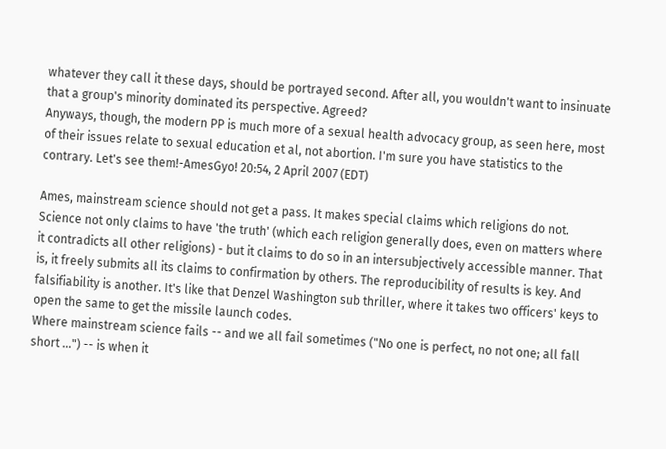whatever they call it these days, should be portrayed second. After all, you wouldn't want to insinuate that a group's minority dominated its perspective. Agreed?
Anyways, though, the modern PP is much more of a sexual health advocacy group, as seen here, most of their issues relate to sexual education et al, not abortion. I'm sure you have statistics to the contrary. Let's see them!-AmesGyo! 20:54, 2 April 2007 (EDT)

Ames, mainstream science should not get a pass. It makes special claims which religions do not. Science not only claims to have 'the truth' (which each religion generally does, even on matters where it contradicts all other religions) - but it claims to do so in an intersubjectively accessible manner. That is, it freely submits all its claims to confirmation by others. The reproducibility of results is key. And falsifiability is another. It's like that Denzel Washington sub thriller, where it takes two officers' keys to open the same to get the missile launch codes.
Where mainstream science fails -- and we all fail sometimes ("No one is perfect, no not one; all fall short ...") -- is when it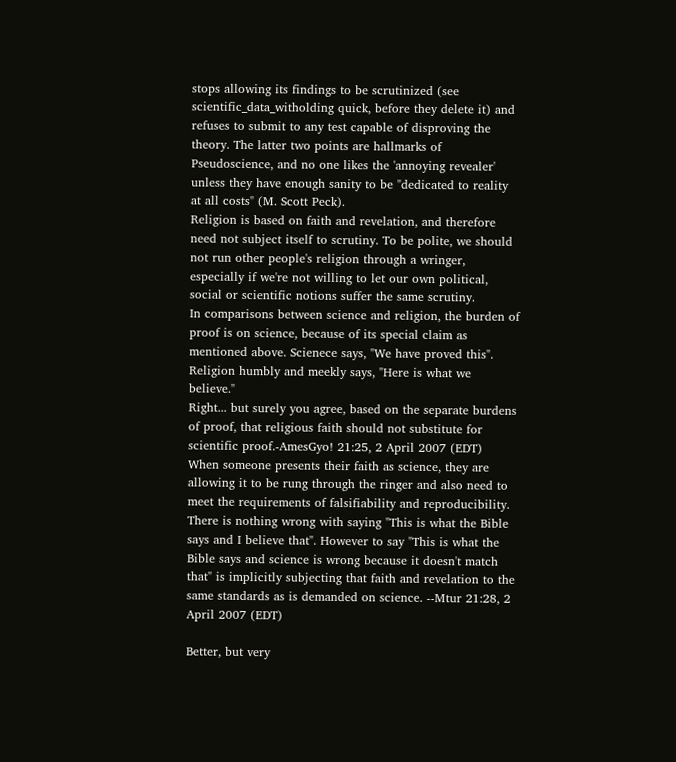stops allowing its findings to be scrutinized (see scientific_data_witholding quick, before they delete it) and refuses to submit to any test capable of disproving the theory. The latter two points are hallmarks of Pseudoscience, and no one likes the 'annoying revealer' unless they have enough sanity to be "dedicated to reality at all costs" (M. Scott Peck).
Religion is based on faith and revelation, and therefore need not subject itself to scrutiny. To be polite, we should not run other people's religion through a wringer, especially if we're not willing to let our own political, social or scientific notions suffer the same scrutiny.
In comparisons between science and religion, the burden of proof is on science, because of its special claim as mentioned above. Scienece says, "We have proved this". Religion humbly and meekly says, "Here is what we believe."
Right... but surely you agree, based on the separate burdens of proof, that religious faith should not substitute for scientific proof.-AmesGyo! 21:25, 2 April 2007 (EDT)
When someone presents their faith as science, they are allowing it to be rung through the ringer and also need to meet the requirements of falsifiability and reproducibility. There is nothing wrong with saying "This is what the Bible says and I believe that". However to say "This is what the Bible says and science is wrong because it doesn't match that" is implicitly subjecting that faith and revelation to the same standards as is demanded on science. --Mtur 21:28, 2 April 2007 (EDT)

Better, but very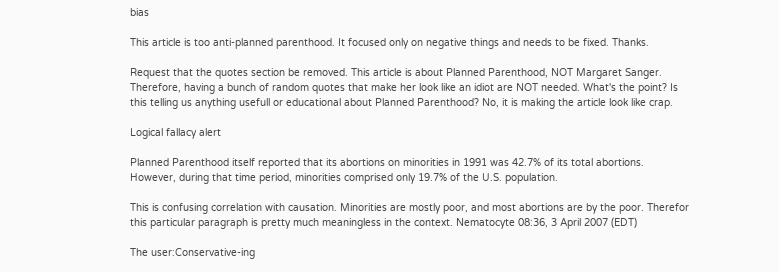bias

This article is too anti-planned parenthood. It focused only on negative things and needs to be fixed. Thanks.

Request that the quotes section be removed. This article is about Planned Parenthood, NOT Margaret Sanger. Therefore, having a bunch of random quotes that make her look like an idiot are NOT needed. What's the point? Is this telling us anything usefull or educational about Planned Parenthood? No, it is making the article look like crap.

Logical fallacy alert

Planned Parenthood itself reported that its abortions on minorities in 1991 was 42.7% of its total abortions. However, during that time period, minorities comprised only 19.7% of the U.S. population.

This is confusing correlation with causation. Minorities are mostly poor, and most abortions are by the poor. Therefor this particular paragraph is pretty much meaningless in the context. Nematocyte 08:36, 3 April 2007 (EDT)

The user:Conservative-ing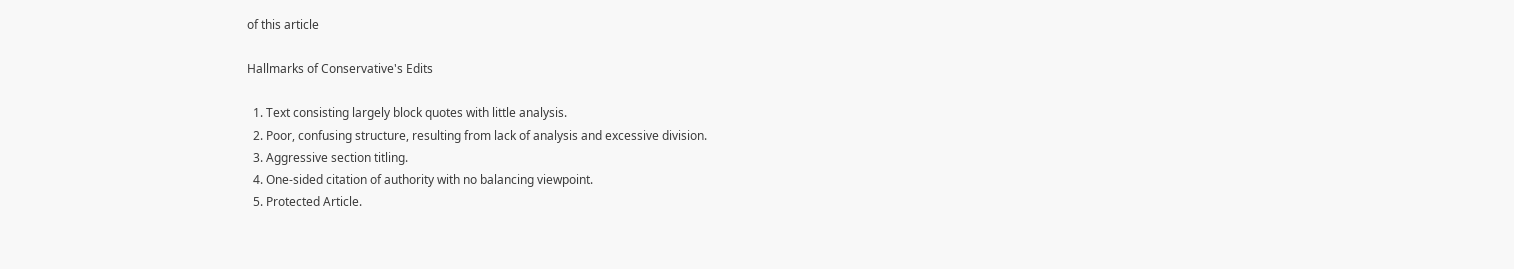of this article

Hallmarks of Conservative's Edits

  1. Text consisting largely block quotes with little analysis.
  2. Poor, confusing structure, resulting from lack of analysis and excessive division.
  3. Aggressive section titling.
  4. One-sided citation of authority with no balancing viewpoint.
  5. Protected Article.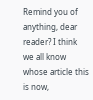Remind you of anything, dear reader? I think we all know whose article this is now,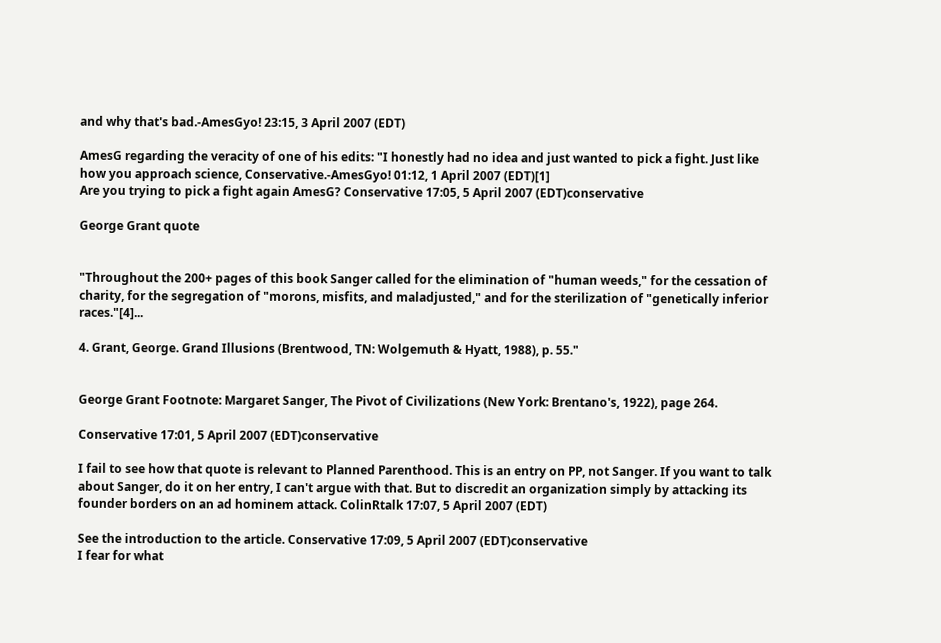and why that's bad.-AmesGyo! 23:15, 3 April 2007 (EDT)

AmesG regarding the veracity of one of his edits: "I honestly had no idea and just wanted to pick a fight. Just like how you approach science, Conservative.-AmesGyo! 01:12, 1 April 2007 (EDT)[1]
Are you trying to pick a fight again AmesG? Conservative 17:05, 5 April 2007 (EDT)conservative

George Grant quote


"Throughout the 200+ pages of this book Sanger called for the elimination of "human weeds," for the cessation of charity, for the segregation of "morons, misfits, and maladjusted," and for the sterilization of "genetically inferior races."[4]...

4. Grant, George. Grand Illusions (Brentwood, TN: Wolgemuth & Hyatt, 1988), p. 55."


George Grant Footnote: Margaret Sanger, The Pivot of Civilizations (New York: Brentano's, 1922), page 264.

Conservative 17:01, 5 April 2007 (EDT)conservative

I fail to see how that quote is relevant to Planned Parenthood. This is an entry on PP, not Sanger. If you want to talk about Sanger, do it on her entry, I can't argue with that. But to discredit an organization simply by attacking its founder borders on an ad hominem attack. ColinRtalk 17:07, 5 April 2007 (EDT)

See the introduction to the article. Conservative 17:09, 5 April 2007 (EDT)conservative
I fear for what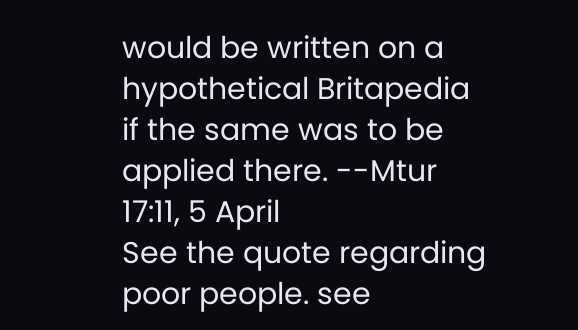would be written on a hypothetical Britapedia if the same was to be applied there. --Mtur 17:11, 5 April
See the quote regarding poor people. see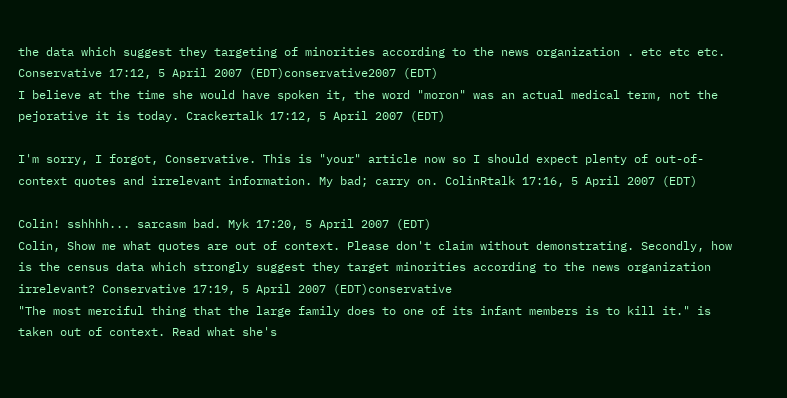the data which suggest they targeting of minorities according to the news organization . etc etc etc. Conservative 17:12, 5 April 2007 (EDT)conservative2007 (EDT)
I believe at the time she would have spoken it, the word "moron" was an actual medical term, not the pejorative it is today. Crackertalk 17:12, 5 April 2007 (EDT)

I'm sorry, I forgot, Conservative. This is "your" article now so I should expect plenty of out-of-context quotes and irrelevant information. My bad; carry on. ColinRtalk 17:16, 5 April 2007 (EDT)

Colin! sshhhh... sarcasm bad. Myk 17:20, 5 April 2007 (EDT)
Colin, Show me what quotes are out of context. Please don't claim without demonstrating. Secondly, how is the census data which strongly suggest they target minorities according to the news organization irrelevant? Conservative 17:19, 5 April 2007 (EDT)conservative
"The most merciful thing that the large family does to one of its infant members is to kill it." is taken out of context. Read what she's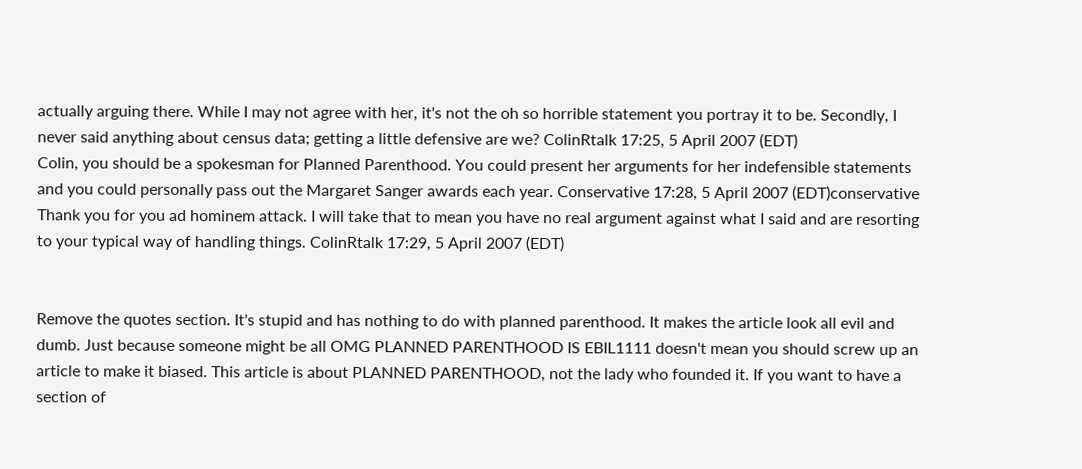actually arguing there. While I may not agree with her, it's not the oh so horrible statement you portray it to be. Secondly, I never said anything about census data; getting a little defensive are we? ColinRtalk 17:25, 5 April 2007 (EDT)
Colin, you should be a spokesman for Planned Parenthood. You could present her arguments for her indefensible statements and you could personally pass out the Margaret Sanger awards each year. Conservative 17:28, 5 April 2007 (EDT)conservative
Thank you for you ad hominem attack. I will take that to mean you have no real argument against what I said and are resorting to your typical way of handling things. ColinRtalk 17:29, 5 April 2007 (EDT)


Remove the quotes section. It's stupid and has nothing to do with planned parenthood. It makes the article look all evil and dumb. Just because someone might be all OMG PLANNED PARENTHOOD IS EBIL1111 doesn't mean you should screw up an article to make it biased. This article is about PLANNED PARENTHOOD, not the lady who founded it. If you want to have a section of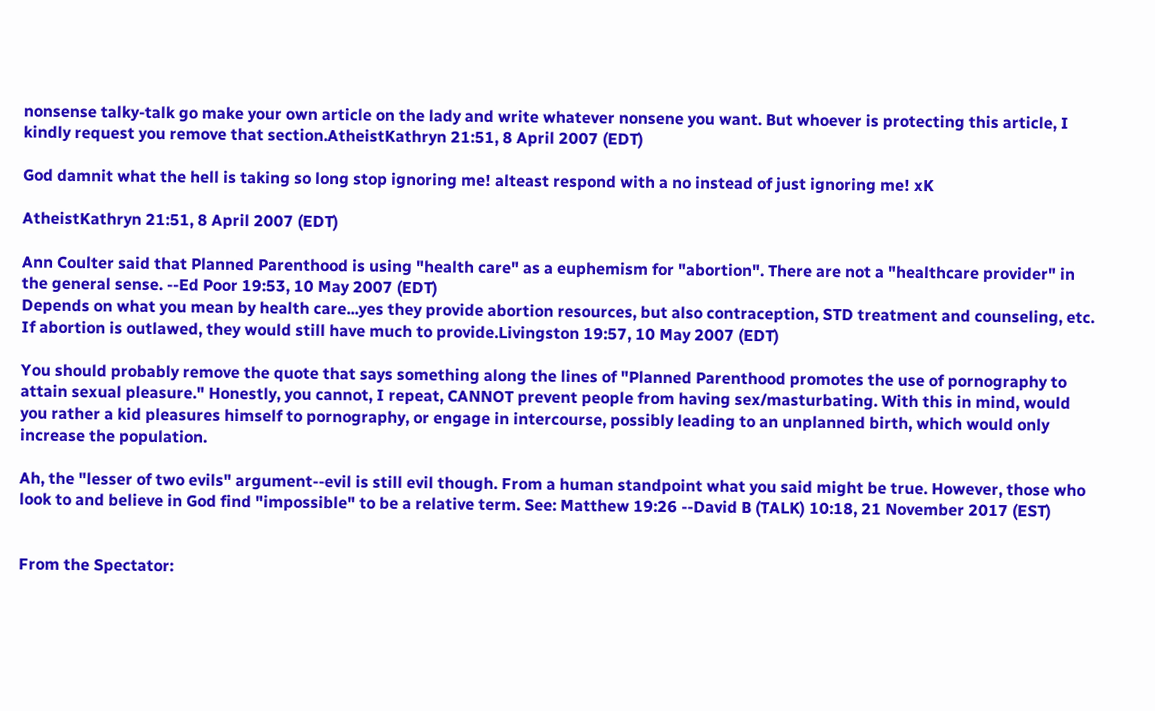nonsense talky-talk go make your own article on the lady and write whatever nonsene you want. But whoever is protecting this article, I kindly request you remove that section.AtheistKathryn 21:51, 8 April 2007 (EDT)

God damnit what the hell is taking so long stop ignoring me! alteast respond with a no instead of just ignoring me! xK

AtheistKathryn 21:51, 8 April 2007 (EDT)

Ann Coulter said that Planned Parenthood is using "health care" as a euphemism for "abortion". There are not a "healthcare provider" in the general sense. --Ed Poor 19:53, 10 May 2007 (EDT)
Depends on what you mean by health care...yes they provide abortion resources, but also contraception, STD treatment and counseling, etc. If abortion is outlawed, they would still have much to provide.Livingston 19:57, 10 May 2007 (EDT)

You should probably remove the quote that says something along the lines of "Planned Parenthood promotes the use of pornography to attain sexual pleasure." Honestly, you cannot, I repeat, CANNOT prevent people from having sex/masturbating. With this in mind, would you rather a kid pleasures himself to pornography, or engage in intercourse, possibly leading to an unplanned birth, which would only increase the population.

Ah, the "lesser of two evils" argument--evil is still evil though. From a human standpoint what you said might be true. However, those who look to and believe in God find "impossible" to be a relative term. See: Matthew 19:26 --David B (TALK) 10:18, 21 November 2017 (EST)


From the Spectator: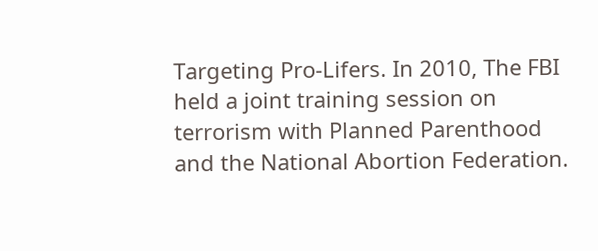Targeting Pro-Lifers. In 2010, The FBI held a joint training session on terrorism with Planned Parenthood and the National Abortion Federation.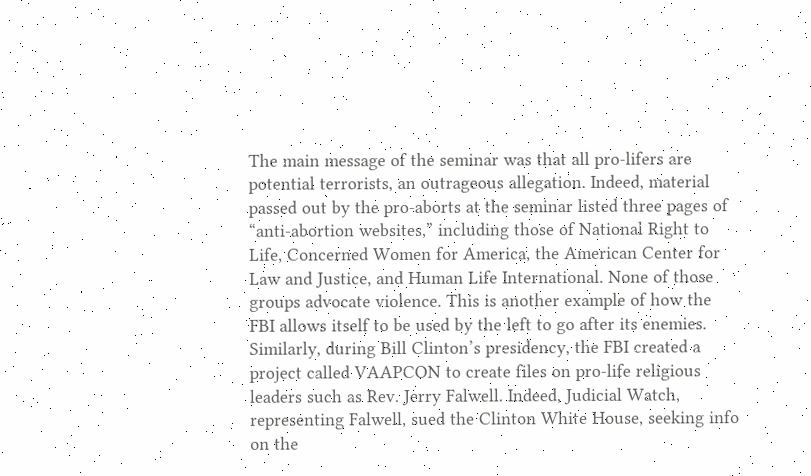The main message of the seminar was that all pro-lifers are potential terrorists, an outrageous allegation. Indeed, material passed out by the pro-aborts at the seminar listed three pages of “anti-abortion websites,” including those of National Right to Life, Concerned Women for America, the American Center for Law and Justice, and Human Life International. None of those groups advocate violence. This is another example of how the FBI allows itself to be used by the left to go after its enemies. Similarly, during Bill Clinton’s presidency, the FBI created a project called VAAPCON to create files on pro-life religious leaders such as Rev. Jerry Falwell. Indeed, Judicial Watch, representing Falwell, sued the Clinton White House, seeking info on the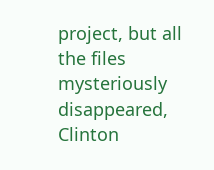project, but all the files mysteriously disappeared, Clinton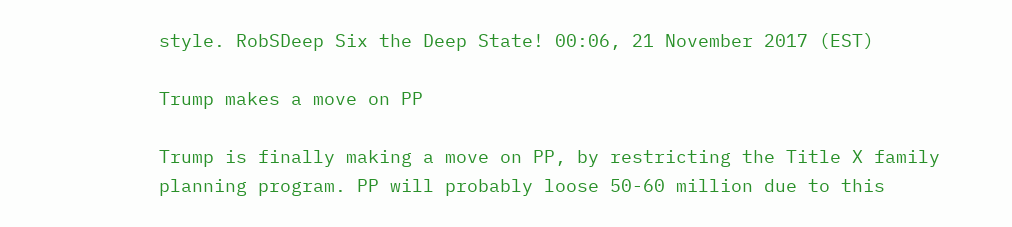style. RobSDeep Six the Deep State! 00:06, 21 November 2017 (EST)

Trump makes a move on PP

Trump is finally making a move on PP, by restricting the Title X family planning program. PP will probably loose 50-60 million due to this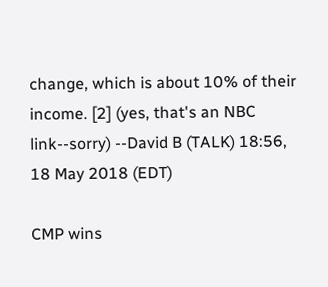change, which is about 10% of their income. [2] (yes, that's an NBC link--sorry) --David B (TALK) 18:56, 18 May 2018 (EDT)

CMP wins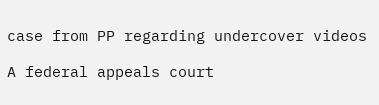case from PP regarding undercover videos

A federal appeals court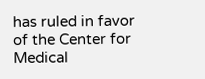has ruled in favor of the Center for Medical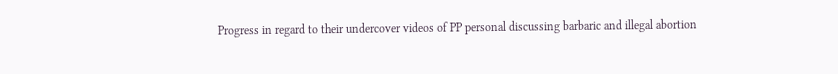Progress in regard to their undercover videos of PP personal discussing barbaric and illegal abortion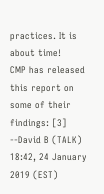practices. It is about time!
CMP has released this report on some of their findings: [3] --David B (TALK) 18:42, 24 January 2019 (EST)